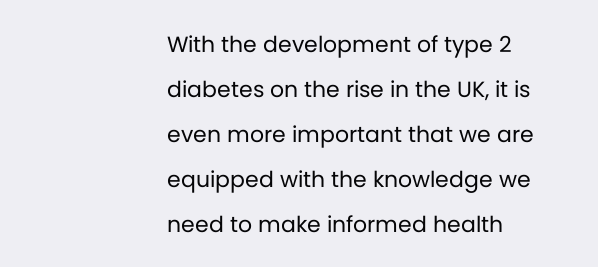With the development of type 2 diabetes on the rise in the UK, it is even more important that we are equipped with the knowledge we need to make informed health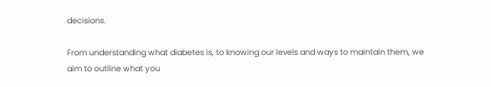decisions.

From understanding what diabetes is, to knowing our levels and ways to maintain them, we aim to outline what you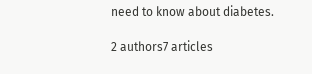need to know about diabetes.

2 authors7 articles